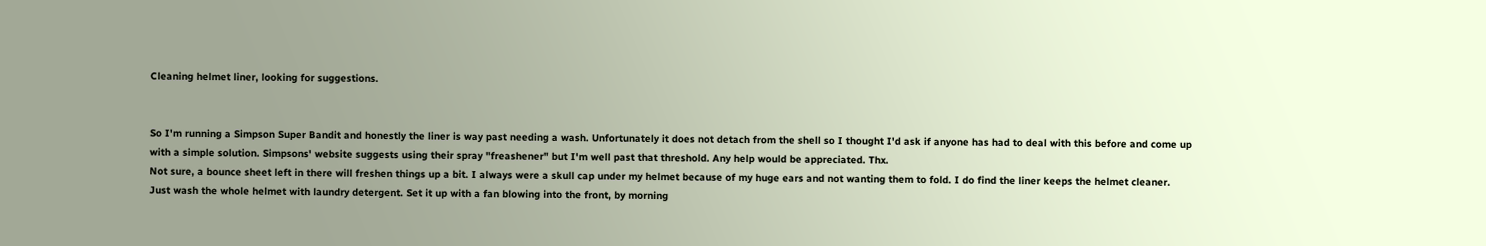Cleaning helmet liner, looking for suggestions.


So I'm running a Simpson Super Bandit and honestly the liner is way past needing a wash. Unfortunately it does not detach from the shell so I thought I'd ask if anyone has had to deal with this before and come up with a simple solution. Simpsons' website suggests using their spray "freashener" but I'm well past that threshold. Any help would be appreciated. Thx.
Not sure, a bounce sheet left in there will freshen things up a bit. I always were a skull cap under my helmet because of my huge ears and not wanting them to fold. I do find the liner keeps the helmet cleaner.
Just wash the whole helmet with laundry detergent. Set it up with a fan blowing into the front, by morning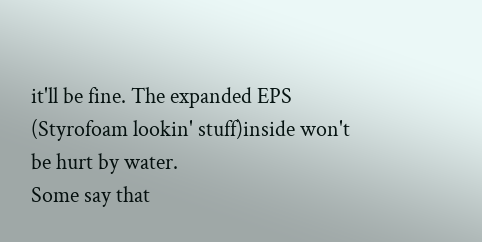it'll be fine. The expanded EPS (Styrofoam lookin' stuff)inside won't be hurt by water.
Some say that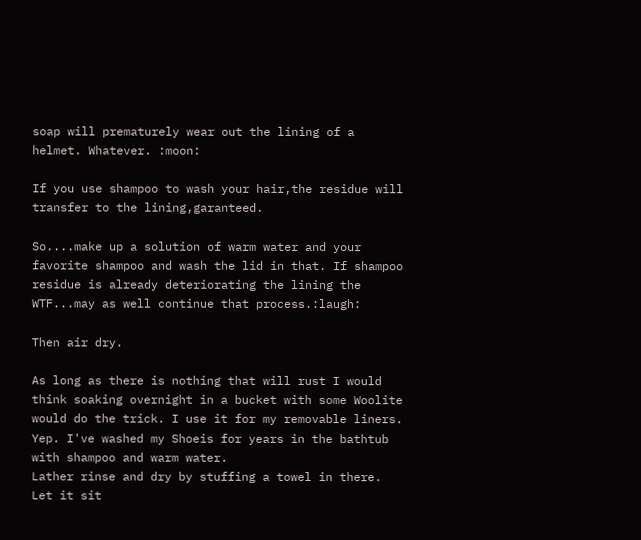soap will prematurely wear out the lining of a helmet. Whatever. :moon:

If you use shampoo to wash your hair,the residue will transfer to the lining,garanteed.

So....make up a solution of warm water and your favorite shampoo and wash the lid in that. If shampoo residue is already deteriorating the lining the WTF...may as well continue that process.:laugh:

Then air dry.

As long as there is nothing that will rust I would think soaking overnight in a bucket with some Woolite would do the trick. I use it for my removable liners.
Yep. I've washed my Shoeis for years in the bathtub with shampoo and warm water.
Lather rinse and dry by stuffing a towel in there. Let it sit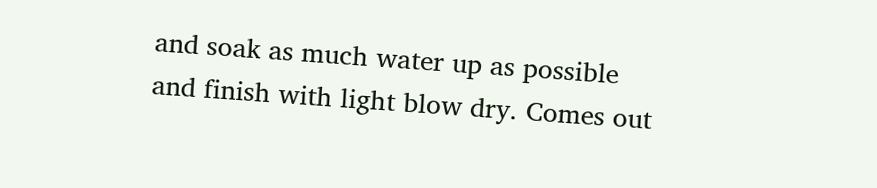and soak as much water up as possible and finish with light blow dry. Comes out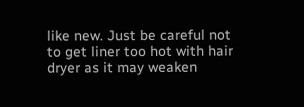like new. Just be careful not to get liner too hot with hair dryer as it may weaken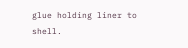glue holding liner to shell.